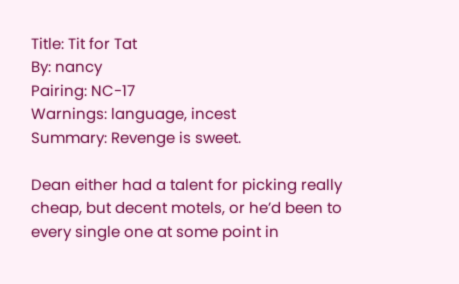Title: Tit for Tat
By: nancy
Pairing: NC-17
Warnings: language, incest
Summary: Revenge is sweet.

Dean either had a talent for picking really cheap, but decent motels, or he’d been to every single one at some point in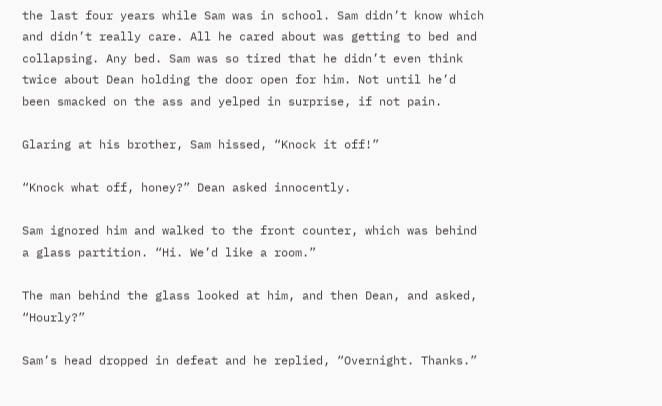the last four years while Sam was in school. Sam didn’t know which and didn’t really care. All he cared about was getting to bed and collapsing. Any bed. Sam was so tired that he didn’t even think twice about Dean holding the door open for him. Not until he’d been smacked on the ass and yelped in surprise, if not pain.

Glaring at his brother, Sam hissed, “Knock it off!”

“Knock what off, honey?” Dean asked innocently.

Sam ignored him and walked to the front counter, which was behind a glass partition. “Hi. We’d like a room.”

The man behind the glass looked at him, and then Dean, and asked, “Hourly?”

Sam’s head dropped in defeat and he replied, “Overnight. Thanks.”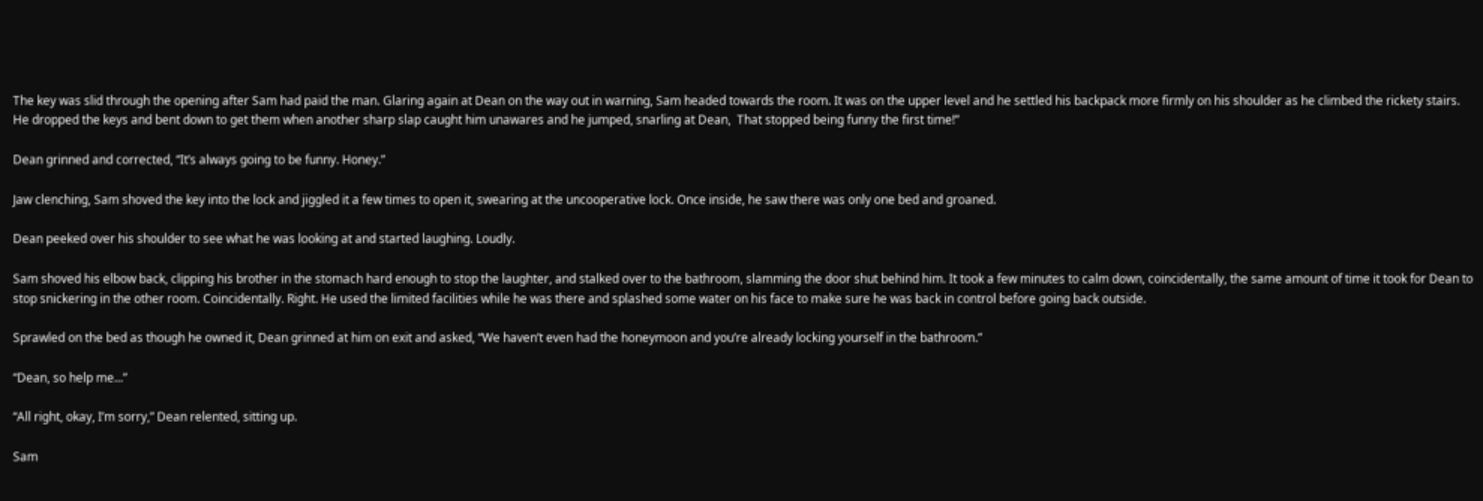The key was slid through the opening after Sam had paid the man. Glaring again at Dean on the way out in warning, Sam headed towards the room. It was on the upper level and he settled his backpack more firmly on his shoulder as he climbed the rickety stairs. He dropped the keys and bent down to get them when another sharp slap caught him unawares and he jumped, snarling at Dean,  That stopped being funny the first time!”

Dean grinned and corrected, “It’s always going to be funny. Honey.”

Jaw clenching, Sam shoved the key into the lock and jiggled it a few times to open it, swearing at the uncooperative lock. Once inside, he saw there was only one bed and groaned.

Dean peeked over his shoulder to see what he was looking at and started laughing. Loudly.

Sam shoved his elbow back, clipping his brother in the stomach hard enough to stop the laughter, and stalked over to the bathroom, slamming the door shut behind him. It took a few minutes to calm down, coincidentally, the same amount of time it took for Dean to stop snickering in the other room. Coincidentally. Right. He used the limited facilities while he was there and splashed some water on his face to make sure he was back in control before going back outside.

Sprawled on the bed as though he owned it, Dean grinned at him on exit and asked, “We haven’t even had the honeymoon and you’re already locking yourself in the bathroom.”

“Dean, so help me...”

“All right, okay, I’m sorry,” Dean relented, sitting up.

Sam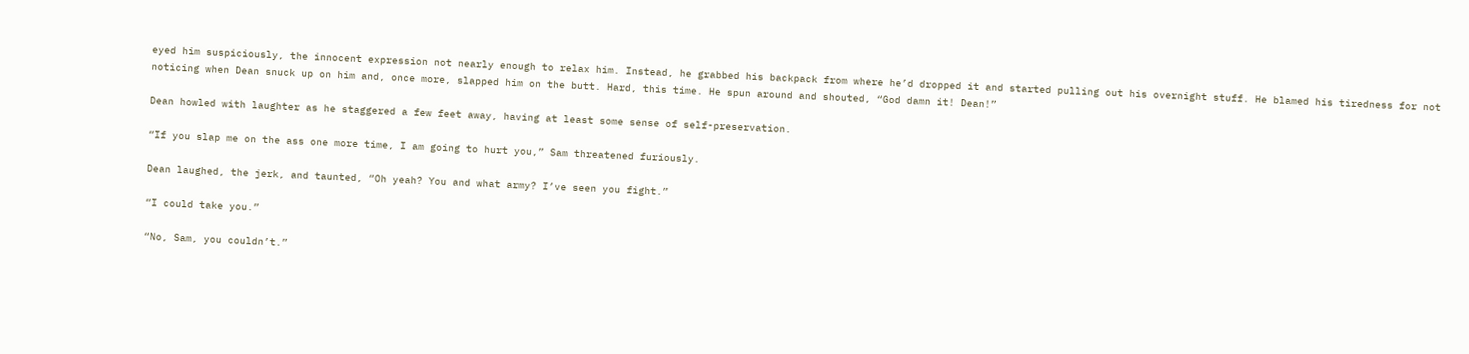eyed him suspiciously, the innocent expression not nearly enough to relax him. Instead, he grabbed his backpack from where he’d dropped it and started pulling out his overnight stuff. He blamed his tiredness for not noticing when Dean snuck up on him and, once more, slapped him on the butt. Hard, this time. He spun around and shouted, “God damn it! Dean!”

Dean howled with laughter as he staggered a few feet away, having at least some sense of self-preservation.

“If you slap me on the ass one more time, I am going to hurt you,” Sam threatened furiously.

Dean laughed, the jerk, and taunted, “Oh yeah? You and what army? I’ve seen you fight.”

“I could take you.”

“No, Sam, you couldn’t.”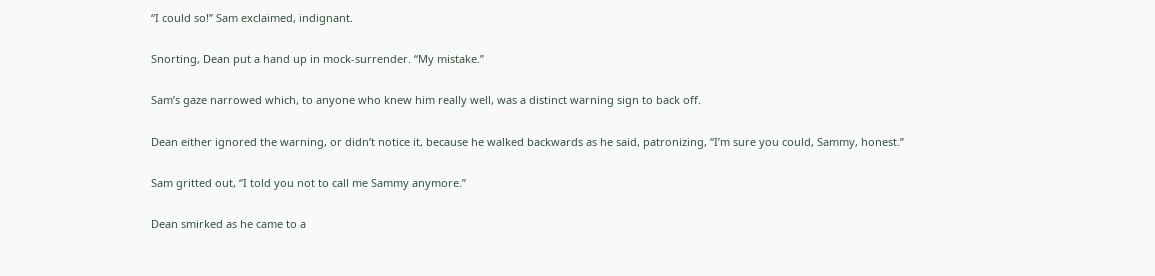“I could so!” Sam exclaimed, indignant.

Snorting, Dean put a hand up in mock-surrender. “My mistake.”

Sam’s gaze narrowed which, to anyone who knew him really well, was a distinct warning sign to back off.

Dean either ignored the warning, or didn’t notice it, because he walked backwards as he said, patronizing, “I’m sure you could, Sammy, honest.”

Sam gritted out, “I told you not to call me Sammy anymore.”

Dean smirked as he came to a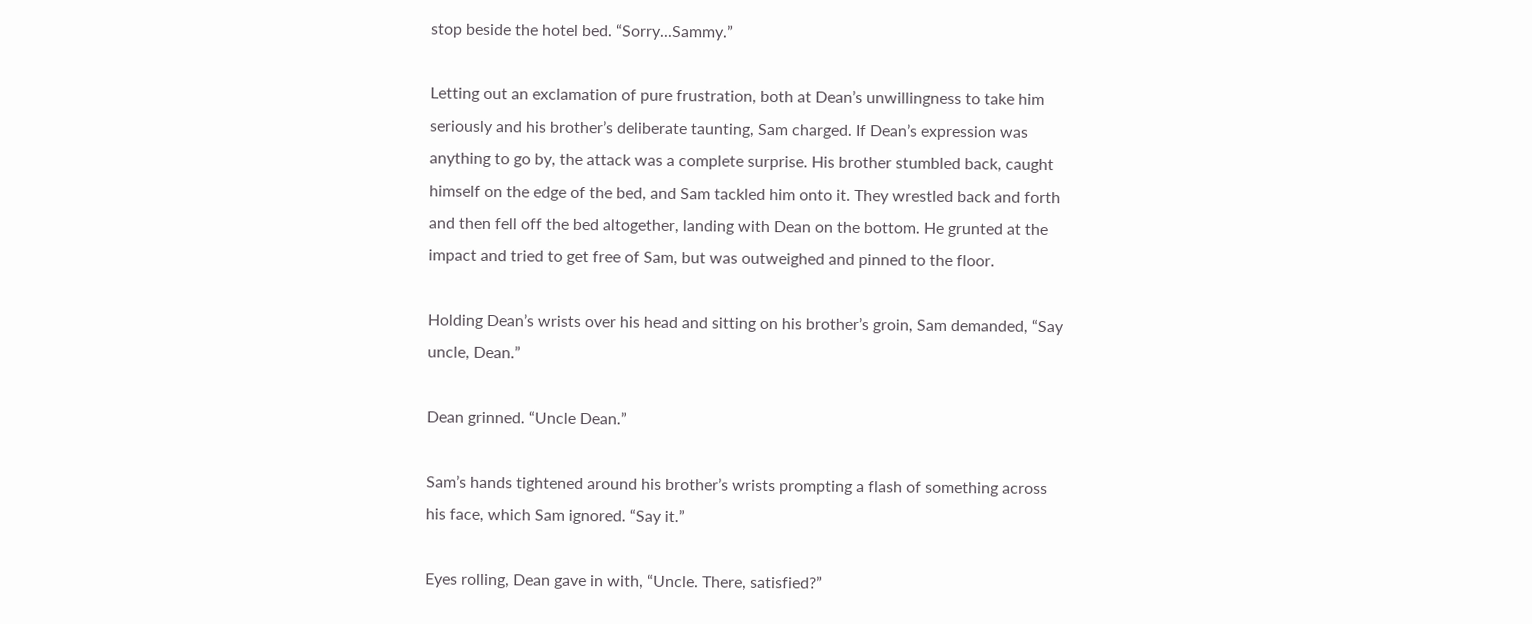stop beside the hotel bed. “Sorry...Sammy.”

Letting out an exclamation of pure frustration, both at Dean’s unwillingness to take him seriously and his brother’s deliberate taunting, Sam charged. If Dean’s expression was anything to go by, the attack was a complete surprise. His brother stumbled back, caught himself on the edge of the bed, and Sam tackled him onto it. They wrestled back and forth and then fell off the bed altogether, landing with Dean on the bottom. He grunted at the impact and tried to get free of Sam, but was outweighed and pinned to the floor.

Holding Dean’s wrists over his head and sitting on his brother’s groin, Sam demanded, “Say uncle, Dean.”

Dean grinned. “Uncle Dean.”

Sam’s hands tightened around his brother’s wrists prompting a flash of something across his face, which Sam ignored. “Say it.”

Eyes rolling, Dean gave in with, “Uncle. There, satisfied?”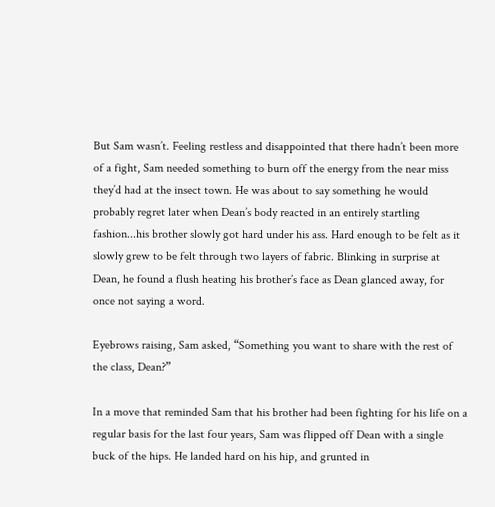But Sam wasn’t. Feeling restless and disappointed that there hadn’t been more of a fight, Sam needed something to burn off the energy from the near miss they’d had at the insect town. He was about to say something he would probably regret later when Dean’s body reacted in an entirely startling fashion...his brother slowly got hard under his ass. Hard enough to be felt as it slowly grew to be felt through two layers of fabric. Blinking in surprise at Dean, he found a flush heating his brother’s face as Dean glanced away, for once not saying a word.

Eyebrows raising, Sam asked, “Something you want to share with the rest of the class, Dean?”

In a move that reminded Sam that his brother had been fighting for his life on a regular basis for the last four years, Sam was flipped off Dean with a single buck of the hips. He landed hard on his hip, and grunted in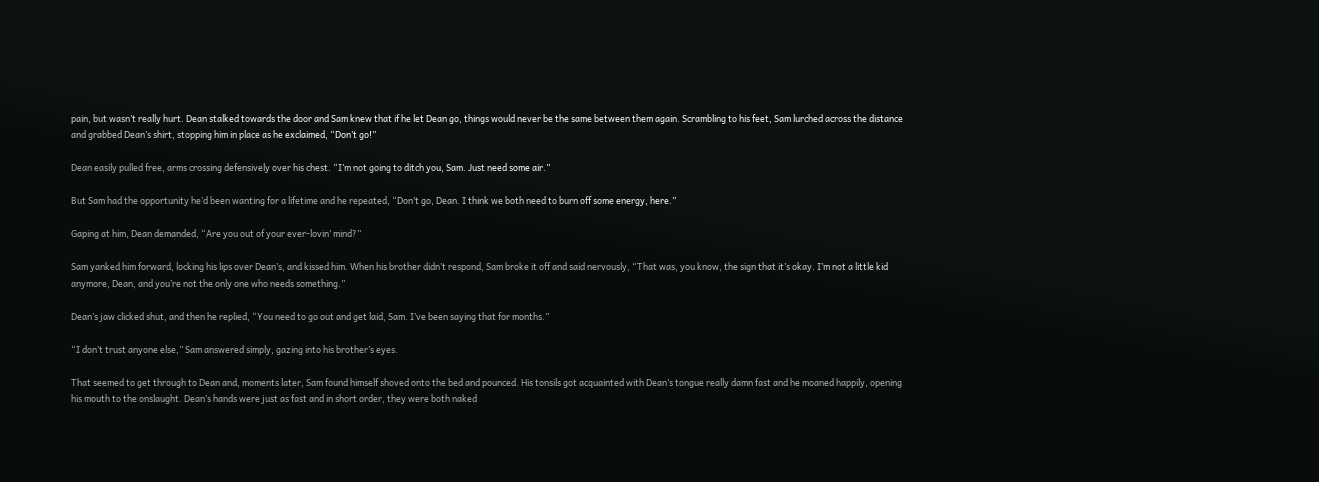pain, but wasn’t really hurt. Dean stalked towards the door and Sam knew that if he let Dean go, things would never be the same between them again. Scrambling to his feet, Sam lurched across the distance and grabbed Dean’s shirt, stopping him in place as he exclaimed, “Don’t go!”

Dean easily pulled free, arms crossing defensively over his chest. “I’m not going to ditch you, Sam. Just need some air.”

But Sam had the opportunity he’d been wanting for a lifetime and he repeated, “Don’t go, Dean. I think we both need to burn off some energy, here.”

Gaping at him, Dean demanded, “Are you out of your ever-lovin’ mind?”

Sam yanked him forward, locking his lips over Dean’s, and kissed him. When his brother didn’t respond, Sam broke it off and said nervously, “That was, you know, the sign that it’s okay. I’m not a little kid anymore, Dean, and you’re not the only one who needs something.”

Dean’s jaw clicked shut, and then he replied, “You need to go out and get laid, Sam. I’ve been saying that for months.”

“I don’t trust anyone else,” Sam answered simply, gazing into his brother’s eyes.

That seemed to get through to Dean and, moments later, Sam found himself shoved onto the bed and pounced. His tonsils got acquainted with Dean’s tongue really damn fast and he moaned happily, opening his mouth to the onslaught. Dean’s hands were just as fast and in short order, they were both naked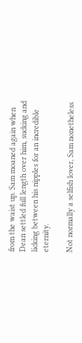from the waist up. Sam moaned again when Dean settled full length over him, sucking and licking between his nipples for an incredible eternity.

Not normally a selfish lover, Sam nonetheless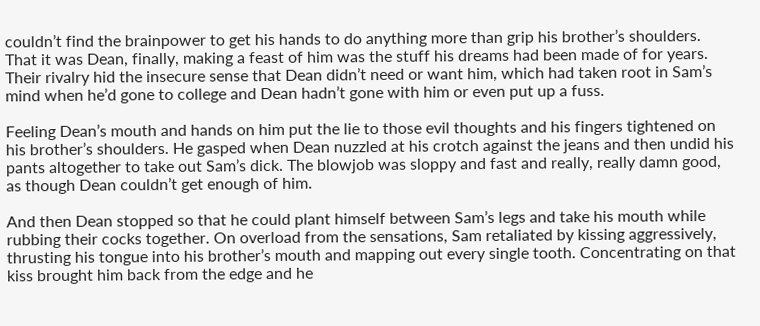couldn’t find the brainpower to get his hands to do anything more than grip his brother’s shoulders. That it was Dean, finally, making a feast of him was the stuff his dreams had been made of for years. Their rivalry hid the insecure sense that Dean didn’t need or want him, which had taken root in Sam’s mind when he’d gone to college and Dean hadn’t gone with him or even put up a fuss.

Feeling Dean’s mouth and hands on him put the lie to those evil thoughts and his fingers tightened on his brother’s shoulders. He gasped when Dean nuzzled at his crotch against the jeans and then undid his pants altogether to take out Sam’s dick. The blowjob was sloppy and fast and really, really damn good, as though Dean couldn’t get enough of him.

And then Dean stopped so that he could plant himself between Sam’s legs and take his mouth while rubbing their cocks together. On overload from the sensations, Sam retaliated by kissing aggressively, thrusting his tongue into his brother’s mouth and mapping out every single tooth. Concentrating on that kiss brought him back from the edge and he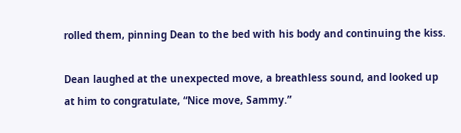rolled them, pinning Dean to the bed with his body and continuing the kiss.

Dean laughed at the unexpected move, a breathless sound, and looked up at him to congratulate, “Nice move, Sammy.”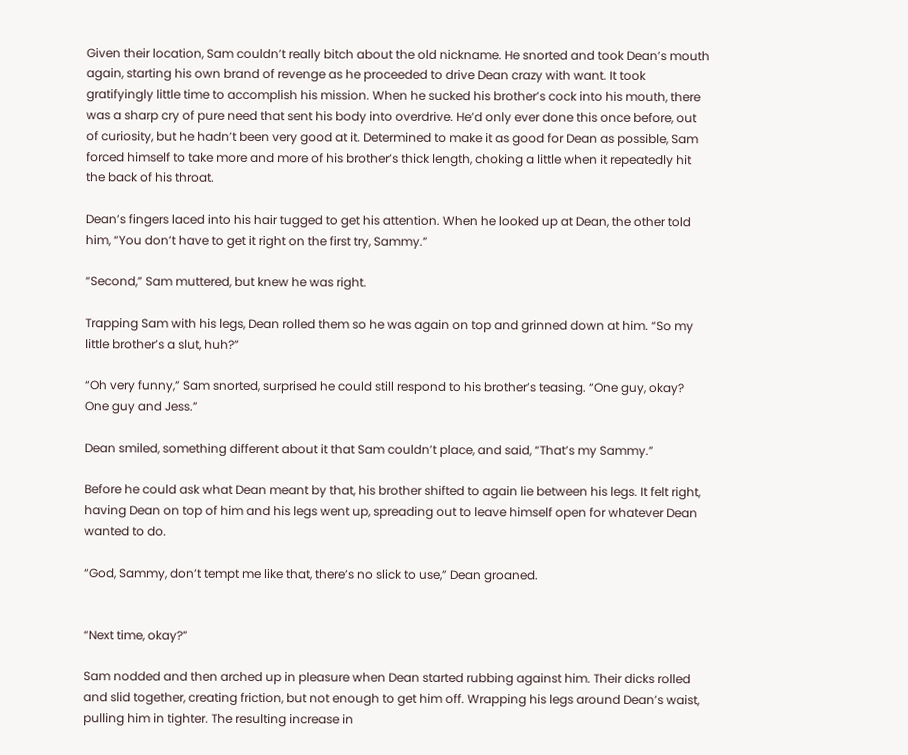Given their location, Sam couldn’t really bitch about the old nickname. He snorted and took Dean’s mouth again, starting his own brand of revenge as he proceeded to drive Dean crazy with want. It took gratifyingly little time to accomplish his mission. When he sucked his brother’s cock into his mouth, there was a sharp cry of pure need that sent his body into overdrive. He’d only ever done this once before, out of curiosity, but he hadn’t been very good at it. Determined to make it as good for Dean as possible, Sam forced himself to take more and more of his brother’s thick length, choking a little when it repeatedly hit the back of his throat.

Dean’s fingers laced into his hair tugged to get his attention. When he looked up at Dean, the other told him, “You don’t have to get it right on the first try, Sammy.”

“Second,” Sam muttered, but knew he was right.

Trapping Sam with his legs, Dean rolled them so he was again on top and grinned down at him. “So my little brother’s a slut, huh?”

“Oh very funny,” Sam snorted, surprised he could still respond to his brother’s teasing. “One guy, okay? One guy and Jess.”

Dean smiled, something different about it that Sam couldn’t place, and said, “That’s my Sammy.”

Before he could ask what Dean meant by that, his brother shifted to again lie between his legs. It felt right, having Dean on top of him and his legs went up, spreading out to leave himself open for whatever Dean wanted to do.

“God, Sammy, don’t tempt me like that, there’s no slick to use,” Dean groaned.


“Next time, okay?”

Sam nodded and then arched up in pleasure when Dean started rubbing against him. Their dicks rolled and slid together, creating friction, but not enough to get him off. Wrapping his legs around Dean’s waist, pulling him in tighter. The resulting increase in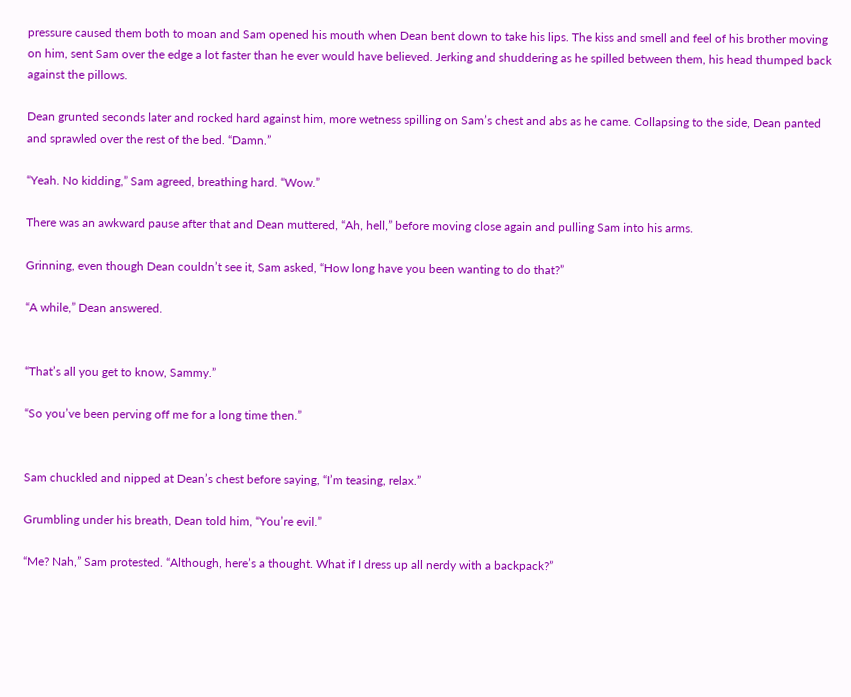pressure caused them both to moan and Sam opened his mouth when Dean bent down to take his lips. The kiss and smell and feel of his brother moving on him, sent Sam over the edge a lot faster than he ever would have believed. Jerking and shuddering as he spilled between them, his head thumped back against the pillows.

Dean grunted seconds later and rocked hard against him, more wetness spilling on Sam’s chest and abs as he came. Collapsing to the side, Dean panted and sprawled over the rest of the bed. “Damn.”

“Yeah. No kidding,” Sam agreed, breathing hard. “Wow.”

There was an awkward pause after that and Dean muttered, “Ah, hell,” before moving close again and pulling Sam into his arms.

Grinning, even though Dean couldn’t see it, Sam asked, “How long have you been wanting to do that?”

“A while,” Dean answered.


“That’s all you get to know, Sammy.”

“So you’ve been perving off me for a long time then.”


Sam chuckled and nipped at Dean’s chest before saying, “I’m teasing, relax.”

Grumbling under his breath, Dean told him, “You’re evil.”

“Me? Nah,” Sam protested. “Although, here’s a thought. What if I dress up all nerdy with a backpack?”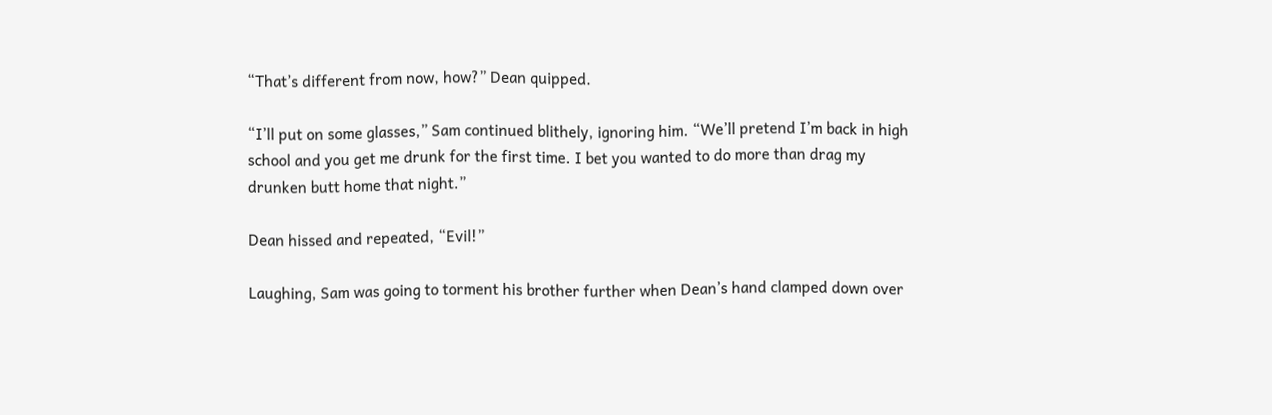“That’s different from now, how?” Dean quipped.

“I’ll put on some glasses,” Sam continued blithely, ignoring him. “We’ll pretend I’m back in high school and you get me drunk for the first time. I bet you wanted to do more than drag my drunken butt home that night.”

Dean hissed and repeated, “Evil!”

Laughing, Sam was going to torment his brother further when Dean’s hand clamped down over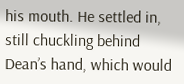his mouth. He settled in, still chuckling behind Dean’s hand, which would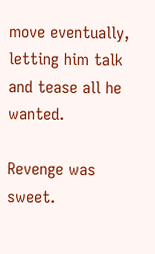move eventually, letting him talk and tease all he wanted.

Revenge was sweet.